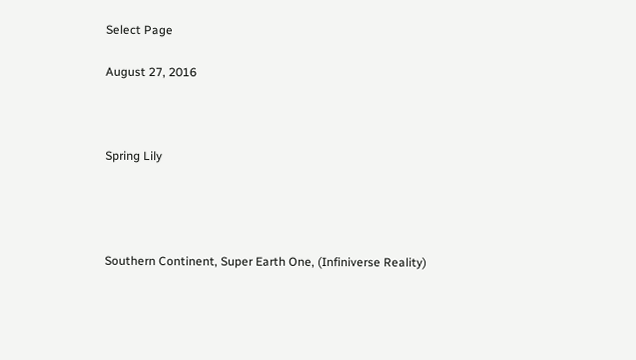Select Page

August 27, 2016



Spring Lily




Southern Continent, Super Earth One, (Infiniverse Reality)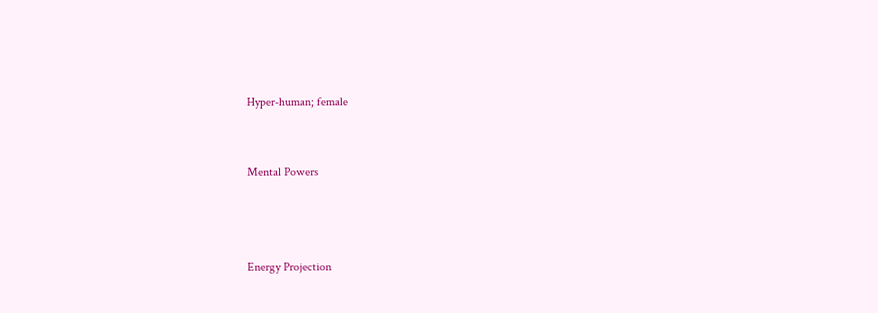Hyper-human; female


Mental Powers



Energy Projection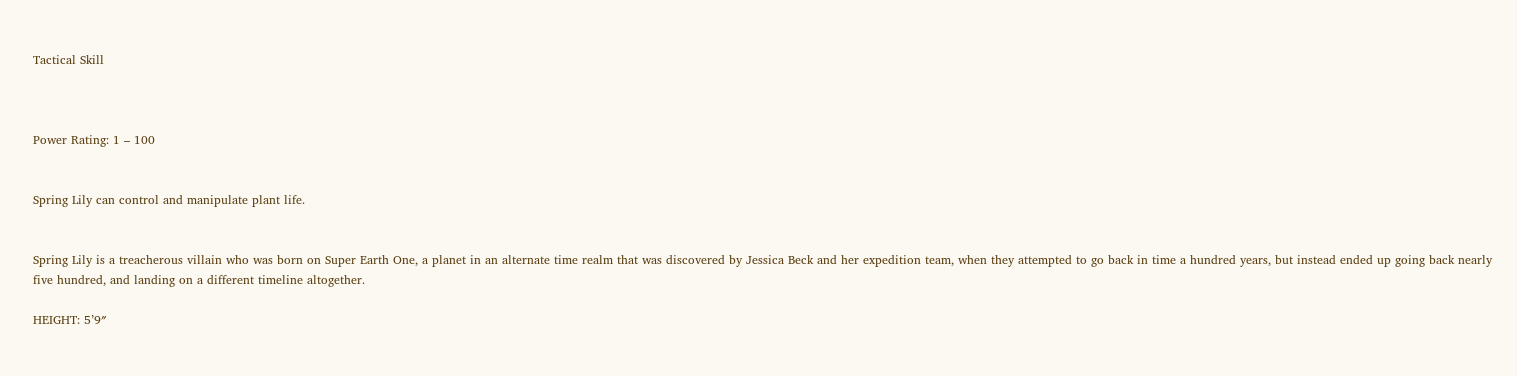Tactical Skill



Power Rating: 1 – 100


Spring Lily can control and manipulate plant life.


Spring Lily is a treacherous villain who was born on Super Earth One, a planet in an alternate time realm that was discovered by Jessica Beck and her expedition team, when they attempted to go back in time a hundred years, but instead ended up going back nearly five hundred, and landing on a different timeline altogether.

HEIGHT: 5’9″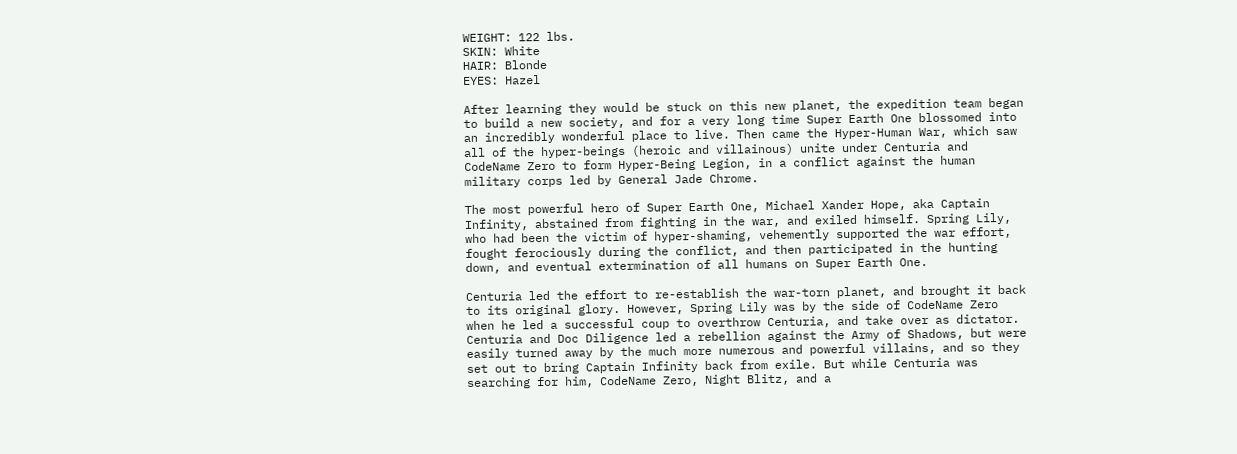WEIGHT: 122 lbs.
SKIN: White
HAIR: Blonde
EYES: Hazel

After learning they would be stuck on this new planet, the expedition team began to build a new society, and for a very long time Super Earth One blossomed into an incredibly wonderful place to live. Then came the Hyper-Human War, which saw all of the hyper-beings (heroic and villainous) unite under Centuria and CodeName Zero to form Hyper-Being Legion, in a conflict against the human military corps led by General Jade Chrome.

The most powerful hero of Super Earth One, Michael Xander Hope, aka Captain Infinity, abstained from fighting in the war, and exiled himself. Spring Lily, who had been the victim of hyper-shaming, vehemently supported the war effort, fought ferociously during the conflict, and then participated in the hunting down, and eventual extermination of all humans on Super Earth One.

Centuria led the effort to re-establish the war-torn planet, and brought it back to its original glory. However, Spring Lily was by the side of CodeName Zero when he led a successful coup to overthrow Centuria, and take over as dictator. Centuria and Doc Diligence led a rebellion against the Army of Shadows, but were easily turned away by the much more numerous and powerful villains, and so they set out to bring Captain Infinity back from exile. But while Centuria was searching for him, CodeName Zero, Night Blitz, and a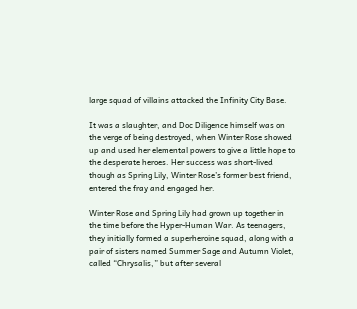large squad of villains attacked the Infinity City Base.

It was a slaughter, and Doc Diligence himself was on the verge of being destroyed, when Winter Rose showed up and used her elemental powers to give a little hope to the desperate heroes. Her success was short-lived though as Spring Lily, Winter Rose’s former best friend, entered the fray and engaged her.

Winter Rose and Spring Lily had grown up together in the time before the Hyper-Human War. As teenagers, they initially formed a superheroine squad, along with a pair of sisters named Summer Sage and Autumn Violet, called “Chrysalis,” but after several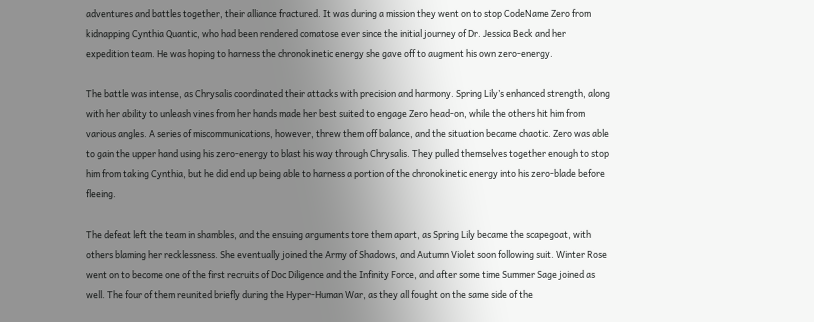adventures and battles together, their alliance fractured. It was during a mission they went on to stop CodeName Zero from kidnapping Cynthia Quantic, who had been rendered comatose ever since the initial journey of Dr. Jessica Beck and her expedition team. He was hoping to harness the chronokinetic energy she gave off to augment his own zero-energy.

The battle was intense, as Chrysalis coordinated their attacks with precision and harmony. Spring Lily’s enhanced strength, along with her ability to unleash vines from her hands made her best suited to engage Zero head-on, while the others hit him from various angles. A series of miscommunications, however, threw them off balance, and the situation became chaotic. Zero was able to gain the upper hand using his zero-energy to blast his way through Chrysalis. They pulled themselves together enough to stop him from taking Cynthia, but he did end up being able to harness a portion of the chronokinetic energy into his zero-blade before fleeing.

The defeat left the team in shambles, and the ensuing arguments tore them apart, as Spring Lily became the scapegoat, with others blaming her recklessness. She eventually joined the Army of Shadows, and Autumn Violet soon following suit. Winter Rose went on to become one of the first recruits of Doc Diligence and the Infinity Force, and after some time Summer Sage joined as well. The four of them reunited briefly during the Hyper-Human War, as they all fought on the same side of the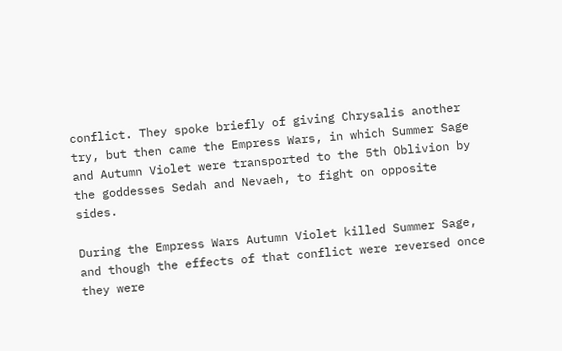conflict. They spoke briefly of giving Chrysalis another try, but then came the Empress Wars, in which Summer Sage and Autumn Violet were transported to the 5th Oblivion by the goddesses Sedah and Nevaeh, to fight on opposite sides.

During the Empress Wars Autumn Violet killed Summer Sage, and though the effects of that conflict were reversed once they were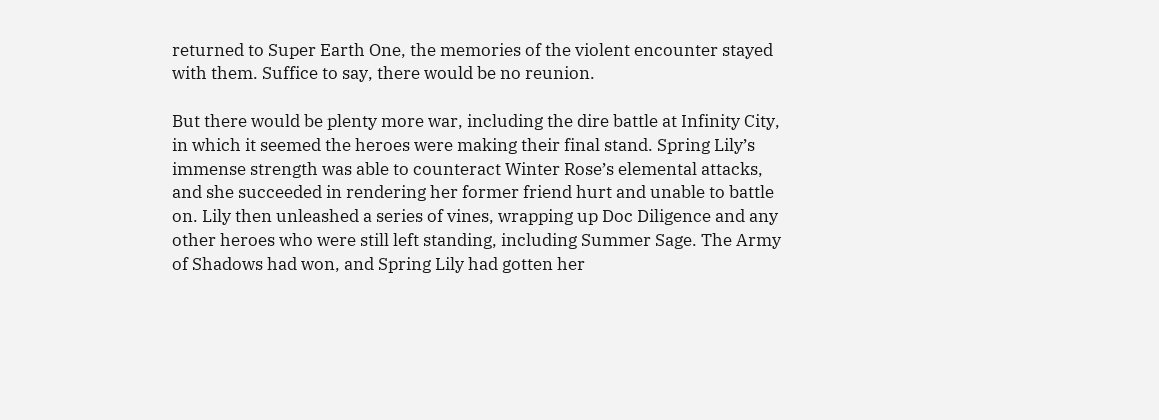returned to Super Earth One, the memories of the violent encounter stayed with them. Suffice to say, there would be no reunion.

But there would be plenty more war, including the dire battle at Infinity City, in which it seemed the heroes were making their final stand. Spring Lily’s immense strength was able to counteract Winter Rose’s elemental attacks, and she succeeded in rendering her former friend hurt and unable to battle on. Lily then unleashed a series of vines, wrapping up Doc Diligence and any other heroes who were still left standing, including Summer Sage. The Army of Shadows had won, and Spring Lily had gotten her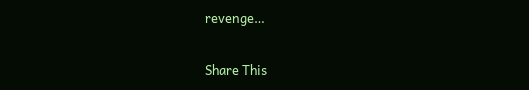revenge…

Share This